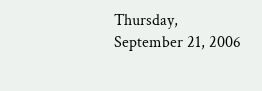Thursday, September 21, 2006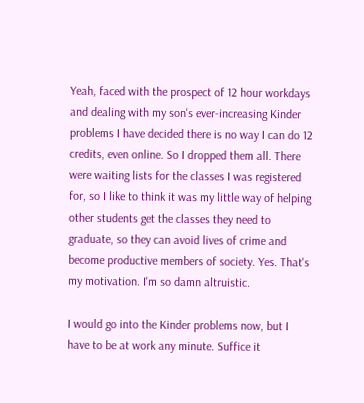Yeah, faced with the prospect of 12 hour workdays and dealing with my son's ever-increasing Kinder problems I have decided there is no way I can do 12 credits, even online. So I dropped them all. There were waiting lists for the classes I was registered for, so I like to think it was my little way of helping other students get the classes they need to graduate, so they can avoid lives of crime and become productive members of society. Yes. That's my motivation. I'm so damn altruistic.

I would go into the Kinder problems now, but I have to be at work any minute. Suffice it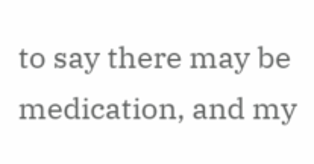to say there may be medication, and my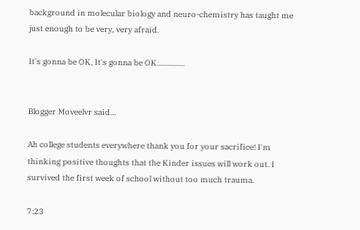background in molecular biology and neuro-chemistry has taught me just enough to be very, very afraid.

It's gonna be OK, It's gonna be OK..............


Blogger Moveelvr said...

Ah college students everywhere thank you for your sacrifice! I'm thinking positive thoughts that the Kinder issues will work out. I survived the first week of school without too much trauma.

7:23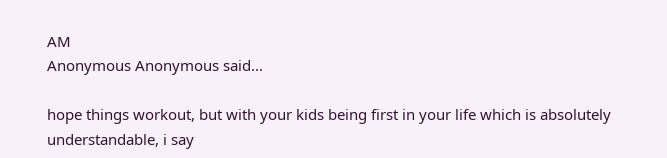AM
Anonymous Anonymous said...

hope things workout, but with your kids being first in your life which is absolutely understandable, i say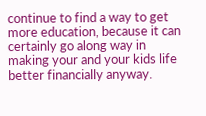continue to find a way to get more education, because it can certainly go along way in making your and your kids life better financially anyway.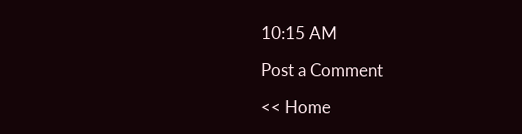10:15 AM

Post a Comment

<< Home